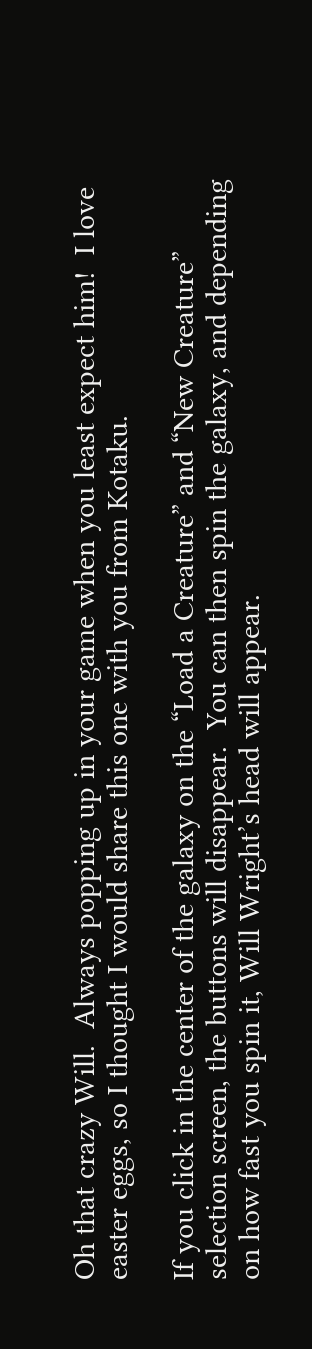Oh that crazy Will.  Always popping up in your game when you least expect him!  I love easter eggs, so I thought I would share this one with you from Kotaku.

If you click in the center of the galaxy on the “Load a Creature” and “New Creature” selection screen, the buttons will disappear.  You can then spin the galaxy, and depending on how fast you spin it, Will Wright’s head will appear.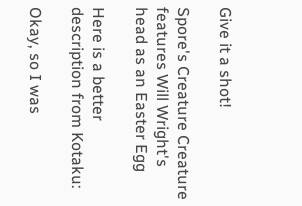Give it a shot!

Spore's Creature Creature features Will Wright's head as an Easter Egg

Here is a better description from Kotaku:

Okay, so I was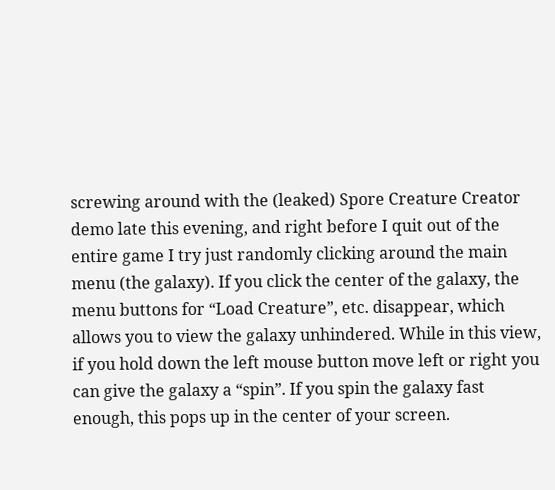screwing around with the (leaked) Spore Creature Creator demo late this evening, and right before I quit out of the entire game I try just randomly clicking around the main menu (the galaxy). If you click the center of the galaxy, the menu buttons for “Load Creature”, etc. disappear, which allows you to view the galaxy unhindered. While in this view, if you hold down the left mouse button move left or right you can give the galaxy a “spin”. If you spin the galaxy fast enough, this pops up in the center of your screen.